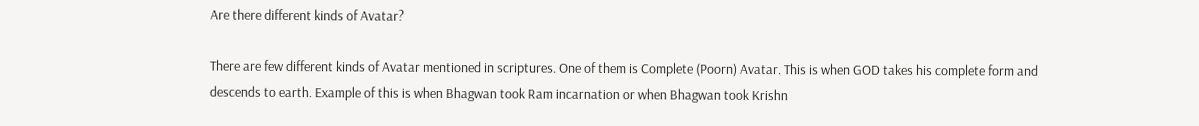Are there different kinds of Avatar?

There are few different kinds of Avatar mentioned in scriptures. One of them is Complete (Poorn) Avatar. This is when GOD takes his complete form and descends to earth. Example of this is when Bhagwan took Ram incarnation or when Bhagwan took Krishn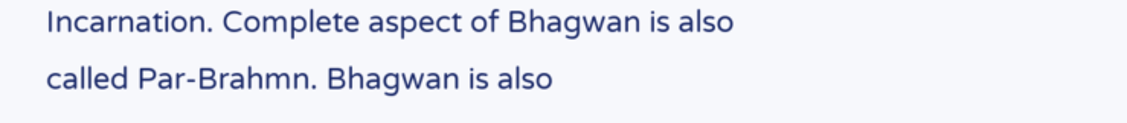Incarnation. Complete aspect of Bhagwan is also called Par-Brahmn. Bhagwan is also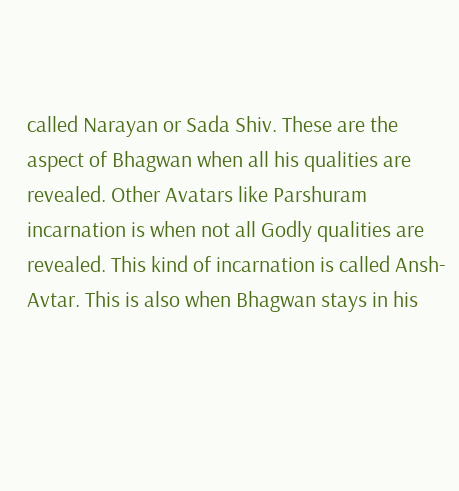called Narayan or Sada Shiv. These are the aspect of Bhagwan when all his qualities are revealed. Other Avatars like Parshuram incarnation is when not all Godly qualities are revealed. This kind of incarnation is called Ansh-Avtar. This is also when Bhagwan stays in his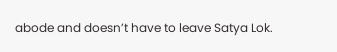abode and doesn’t have to leave Satya Lok.